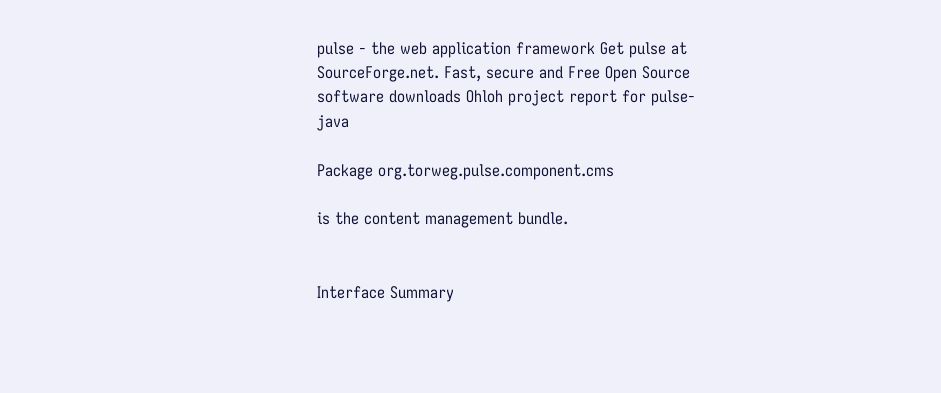pulse - the web application framework Get pulse at SourceForge.net. Fast, secure and Free Open Source software downloads Ohloh project report for pulse-java

Package org.torweg.pulse.component.cms

is the content management bundle.


Interface Summary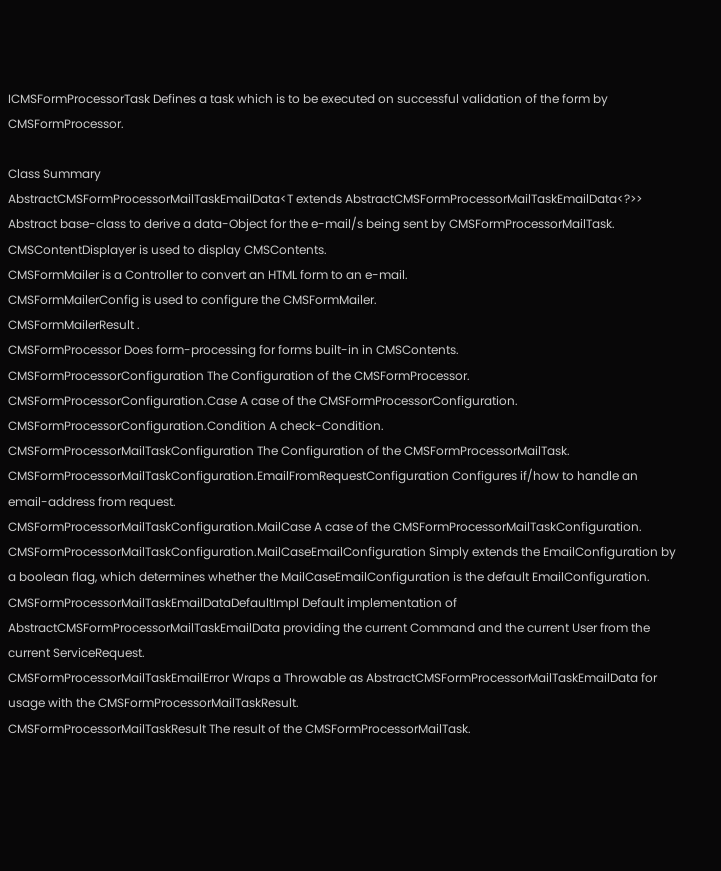ICMSFormProcessorTask Defines a task which is to be executed on successful validation of the form by CMSFormProcessor.

Class Summary
AbstractCMSFormProcessorMailTaskEmailData<T extends AbstractCMSFormProcessorMailTaskEmailData<?>> Abstract base-class to derive a data-Object for the e-mail/s being sent by CMSFormProcessorMailTask.
CMSContentDisplayer is used to display CMSContents.
CMSFormMailer is a Controller to convert an HTML form to an e-mail.
CMSFormMailerConfig is used to configure the CMSFormMailer.
CMSFormMailerResult .
CMSFormProcessor Does form-processing for forms built-in in CMSContents.
CMSFormProcessorConfiguration The Configuration of the CMSFormProcessor.
CMSFormProcessorConfiguration.Case A case of the CMSFormProcessorConfiguration.
CMSFormProcessorConfiguration.Condition A check-Condition.
CMSFormProcessorMailTaskConfiguration The Configuration of the CMSFormProcessorMailTask.
CMSFormProcessorMailTaskConfiguration.EmailFromRequestConfiguration Configures if/how to handle an email-address from request.
CMSFormProcessorMailTaskConfiguration.MailCase A case of the CMSFormProcessorMailTaskConfiguration.
CMSFormProcessorMailTaskConfiguration.MailCaseEmailConfiguration Simply extends the EmailConfiguration by a boolean flag, which determines whether the MailCaseEmailConfiguration is the default EmailConfiguration.
CMSFormProcessorMailTaskEmailDataDefaultImpl Default implementation of AbstractCMSFormProcessorMailTaskEmailData providing the current Command and the current User from the current ServiceRequest.
CMSFormProcessorMailTaskEmailError Wraps a Throwable as AbstractCMSFormProcessorMailTaskEmailData for usage with the CMSFormProcessorMailTaskResult.
CMSFormProcessorMailTaskResult The result of the CMSFormProcessorMailTask.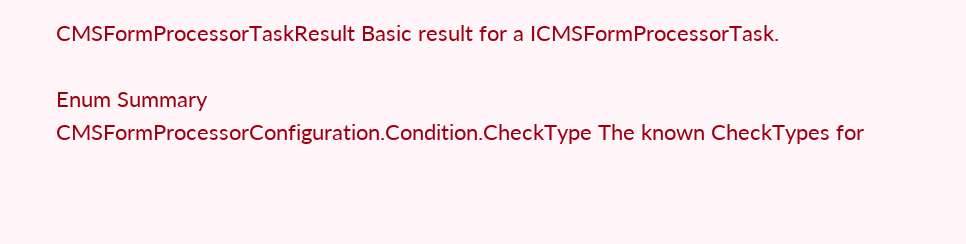CMSFormProcessorTaskResult Basic result for a ICMSFormProcessorTask.

Enum Summary
CMSFormProcessorConfiguration.Condition.CheckType The known CheckTypes for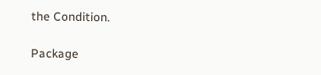the Condition.

Package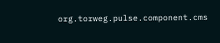org.torweg.pulse.component.cms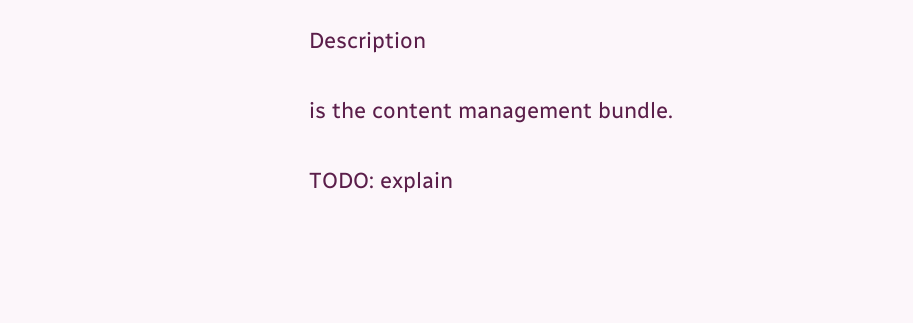Description

is the content management bundle.

TODO: explain